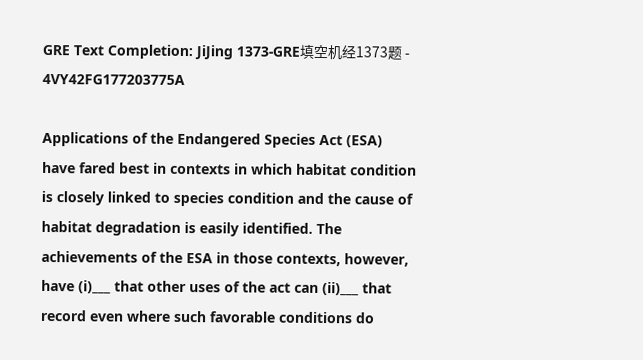GRE Text Completion: JiJing 1373-GRE填空机经1373题 - 4VY42FG177203775A

Applications of the Endangered Species Act (ESA) have fared best in contexts in which habitat condition is closely linked to species condition and the cause of habitat degradation is easily identified. The achievements of the ESA in those contexts, however, have (i)___ that other uses of the act can (ii)___ that record even where such favorable conditions do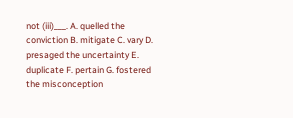not (iii)___. A. quelled the conviction B. mitigate C. vary D. presaged the uncertainty E. duplicate F. pertain G. fostered the misconception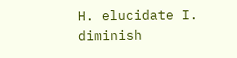H. elucidate I. diminish